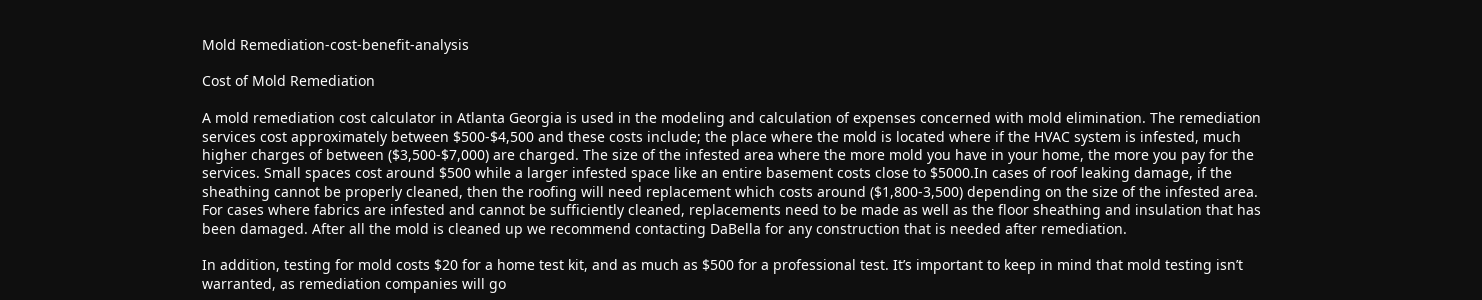Mold Remediation-cost-benefit-analysis

Cost of Mold Remediation

A mold remediation cost calculator in Atlanta Georgia is used in the modeling and calculation of expenses concerned with mold elimination. The remediation services cost approximately between $500-$4,500 and these costs include; the place where the mold is located where if the HVAC system is infested, much higher charges of between ($3,500-$7,000) are charged. The size of the infested area where the more mold you have in your home, the more you pay for the services. Small spaces cost around $500 while a larger infested space like an entire basement costs close to $5000.In cases of roof leaking damage, if the sheathing cannot be properly cleaned, then the roofing will need replacement which costs around ($1,800-3,500) depending on the size of the infested area. For cases where fabrics are infested and cannot be sufficiently cleaned, replacements need to be made as well as the floor sheathing and insulation that has been damaged. After all the mold is cleaned up we recommend contacting DaBella for any construction that is needed after remediation.

In addition, testing for mold costs $20 for a home test kit, and as much as $500 for a professional test. It’s important to keep in mind that mold testing isn’t warranted, as remediation companies will go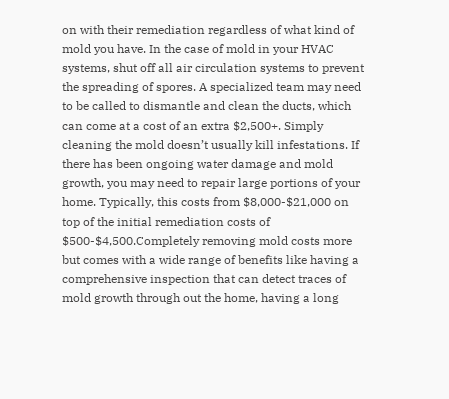on with their remediation regardless of what kind of mold you have. In the case of mold in your HVAC systems, shut off all air circulation systems to prevent the spreading of spores. A specialized team may need to be called to dismantle and clean the ducts, which can come at a cost of an extra $2,500+. Simply cleaning the mold doesn’t usually kill infestations. If there has been ongoing water damage and mold growth, you may need to repair large portions of your home. Typically, this costs from $8,000-$21,000 on top of the initial remediation costs of $500-$4,500.Completely removing mold costs more but comes with a wide range of benefits like having a comprehensive inspection that can detect traces of mold growth through out the home, having a long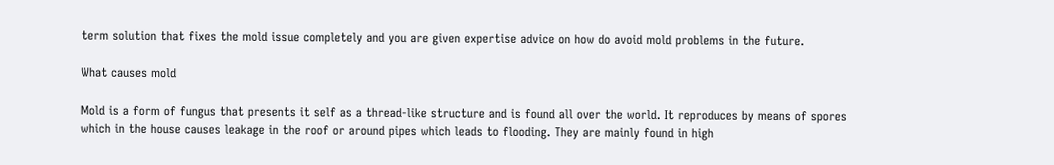term solution that fixes the mold issue completely and you are given expertise advice on how do avoid mold problems in the future.

What causes mold

Mold is a form of fungus that presents it self as a thread-like structure and is found all over the world. It reproduces by means of spores which in the house causes leakage in the roof or around pipes which leads to flooding. They are mainly found in high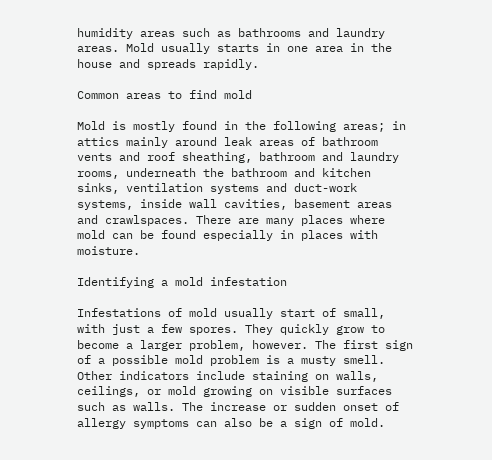humidity areas such as bathrooms and laundry areas. Mold usually starts in one area in the house and spreads rapidly.

Common areas to find mold

Mold is mostly found in the following areas; in attics mainly around leak areas of bathroom vents and roof sheathing, bathroom and laundry rooms, underneath the bathroom and kitchen sinks, ventilation systems and duct-work systems, inside wall cavities, basement areas and crawlspaces. There are many places where mold can be found especially in places with moisture.

Identifying a mold infestation

Infestations of mold usually start of small, with just a few spores. They quickly grow to become a larger problem, however. The first sign of a possible mold problem is a musty smell. Other indicators include staining on walls, ceilings, or mold growing on visible surfaces such as walls. The increase or sudden onset of allergy symptoms can also be a sign of mold.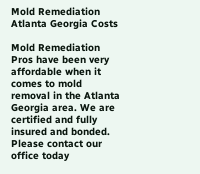Mold Remediation Atlanta Georgia Costs

Mold Remediation Pros have been very affordable when it comes to mold removal in the Atlanta Georgia area. We are certified and fully insured and bonded. Please contact our office today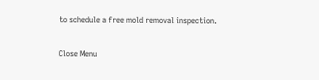to schedule a free mold removal inspection.


Close Menu